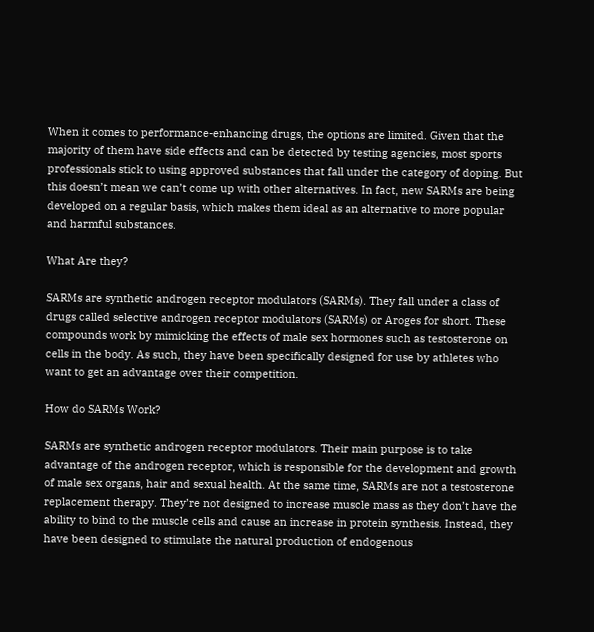When it comes to performance-enhancing drugs, the options are limited. Given that the majority of them have side effects and can be detected by testing agencies, most sports professionals stick to using approved substances that fall under the category of doping. But this doesn’t mean we can’t come up with other alternatives. In fact, new SARMs are being developed on a regular basis, which makes them ideal as an alternative to more popular and harmful substances.

What Are they?

SARMs are synthetic androgen receptor modulators (SARMs). They fall under a class of drugs called selective androgen receptor modulators (SARMs) or Aroges for short. These compounds work by mimicking the effects of male sex hormones such as testosterone on cells in the body. As such, they have been specifically designed for use by athletes who want to get an advantage over their competition.

How do SARMs Work?

SARMs are synthetic androgen receptor modulators. Their main purpose is to take advantage of the androgen receptor, which is responsible for the development and growth of male sex organs, hair and sexual health. At the same time, SARMs are not a testosterone replacement therapy. They’re not designed to increase muscle mass as they don’t have the ability to bind to the muscle cells and cause an increase in protein synthesis. Instead, they have been designed to stimulate the natural production of endogenous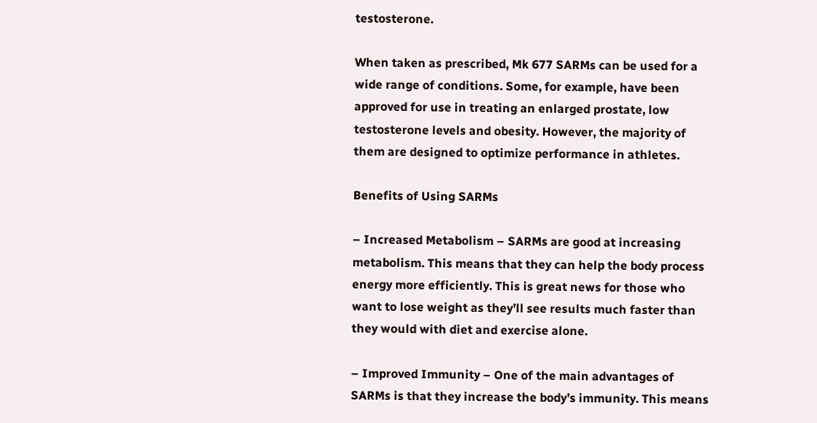testosterone.

When taken as prescribed, Mk 677 SARMs can be used for a wide range of conditions. Some, for example, have been approved for use in treating an enlarged prostate, low testosterone levels and obesity. However, the majority of them are designed to optimize performance in athletes.

Benefits of Using SARMs

– Increased Metabolism – SARMs are good at increasing metabolism. This means that they can help the body process energy more efficiently. This is great news for those who want to lose weight as they’ll see results much faster than they would with diet and exercise alone.

– Improved Immunity – One of the main advantages of SARMs is that they increase the body’s immunity. This means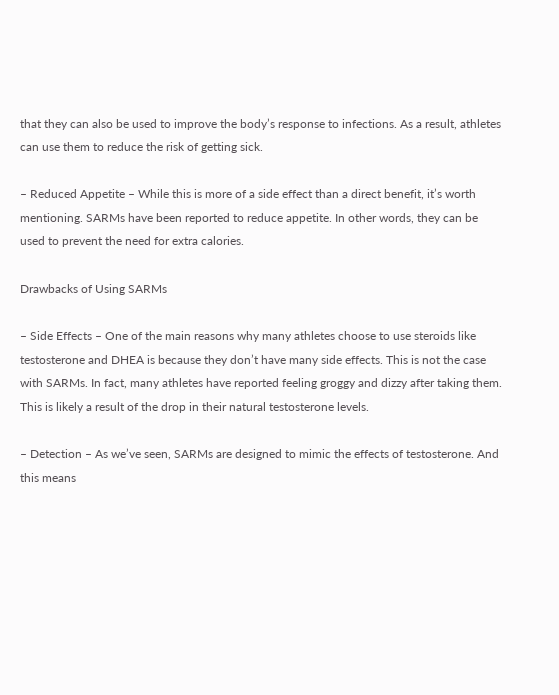that they can also be used to improve the body’s response to infections. As a result, athletes can use them to reduce the risk of getting sick.

– Reduced Appetite – While this is more of a side effect than a direct benefit, it’s worth mentioning. SARMs have been reported to reduce appetite. In other words, they can be used to prevent the need for extra calories.

Drawbacks of Using SARMs

– Side Effects – One of the main reasons why many athletes choose to use steroids like testosterone and DHEA is because they don’t have many side effects. This is not the case with SARMs. In fact, many athletes have reported feeling groggy and dizzy after taking them. This is likely a result of the drop in their natural testosterone levels.

– Detection – As we’ve seen, SARMs are designed to mimic the effects of testosterone. And this means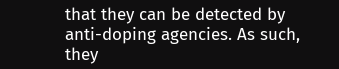that they can be detected by anti-doping agencies. As such, they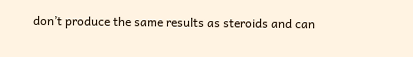don’t produce the same results as steroids and can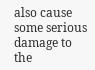also cause some serious damage to the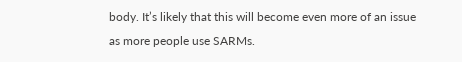body. It’s likely that this will become even more of an issue as more people use SARMs.